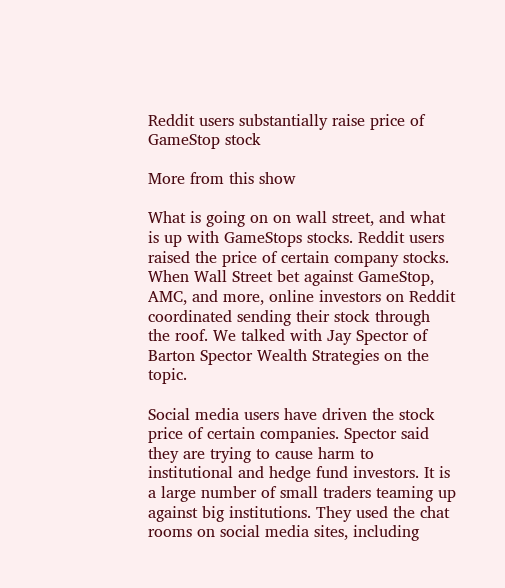Reddit users substantially raise price of GameStop stock

More from this show

What is going on on wall street, and what is up with GameStops stocks. Reddit users raised the price of certain company stocks. When Wall Street bet against GameStop, AMC, and more, online investors on Reddit coordinated sending their stock through the roof. We talked with Jay Spector of Barton Spector Wealth Strategies on the topic.

Social media users have driven the stock price of certain companies. Spector said they are trying to cause harm to institutional and hedge fund investors. It is a large number of small traders teaming up against big institutions. They used the chat rooms on social media sites, including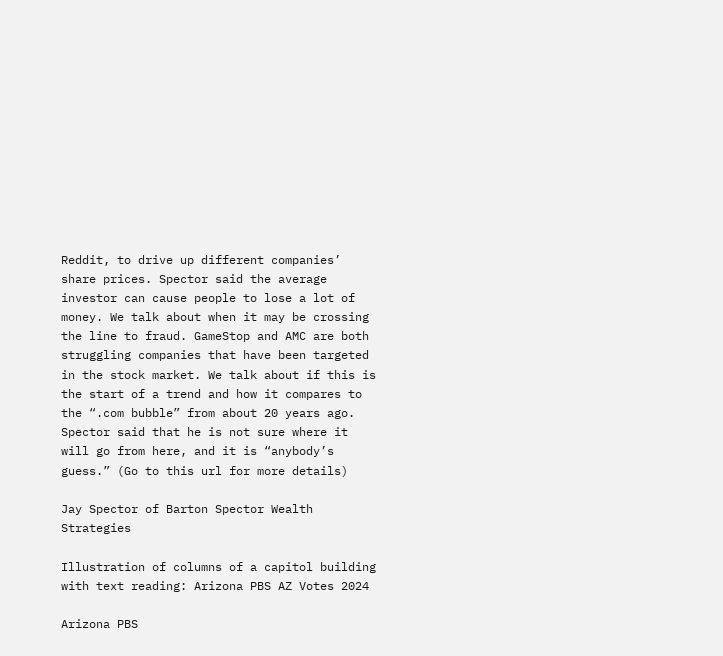Reddit, to drive up different companies’ share prices. Spector said the average investor can cause people to lose a lot of money. We talk about when it may be crossing the line to fraud. GameStop and AMC are both struggling companies that have been targeted in the stock market. We talk about if this is the start of a trend and how it compares to the “.com bubble” from about 20 years ago. Spector said that he is not sure where it will go from here, and it is “anybody’s guess.” (Go to this url for more details)

Jay Spector of Barton Spector Wealth Strategies

Illustration of columns of a capitol building with text reading: Arizona PBS AZ Votes 2024

Arizona PBS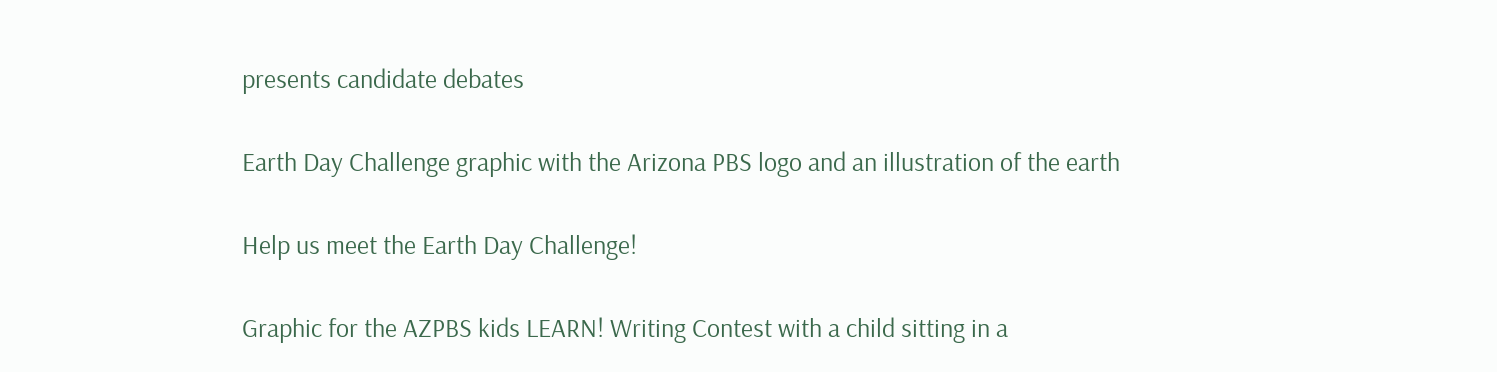presents candidate debates

Earth Day Challenge graphic with the Arizona PBS logo and an illustration of the earth

Help us meet the Earth Day Challenge!

Graphic for the AZPBS kids LEARN! Writing Contest with a child sitting in a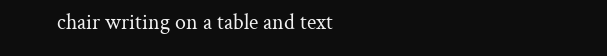chair writing on a table and text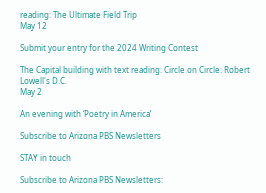reading: The Ultimate Field Trip
May 12

Submit your entry for the 2024 Writing Contest

The Capital building with text reading: Circle on Circle: Robert Lowell's D.C.
May 2

An evening with ‘Poetry in America’

Subscribe to Arizona PBS Newsletters

STAY in touch

Subscribe to Arizona PBS Newsletters: